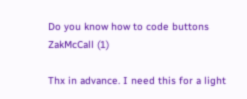Do you know how to code buttons
ZakMcCall (1)

Thx in advance. I need this for a light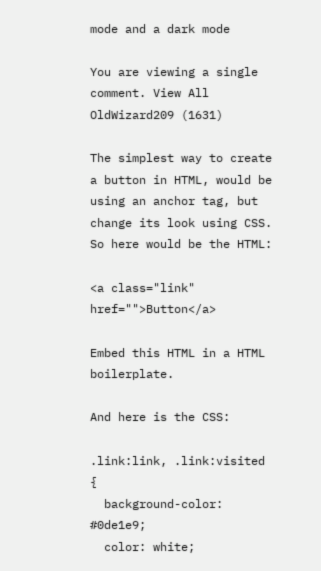mode and a dark mode

You are viewing a single comment. View All
OldWizard209 (1631)

The simplest way to create a button in HTML, would be using an anchor tag, but change its look using CSS. So here would be the HTML:

<a class="link" href="">Button</a>

Embed this HTML in a HTML boilerplate.

And here is the CSS:

.link:link, .link:visited {
  background-color: #0de1e9;
  color: white;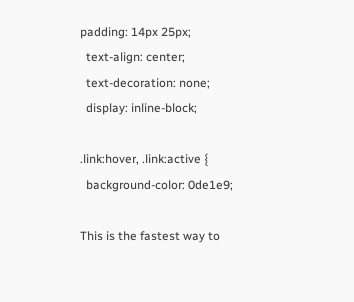padding: 14px 25px;
  text-align: center;
  text-decoration: none;
  display: inline-block;

.link:hover, .link:active {
  background-color: 0de1e9;

This is the fastest way to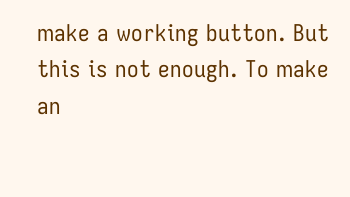make a working button. But this is not enough. To make an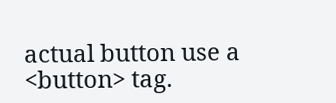actual button use a <button> tag.